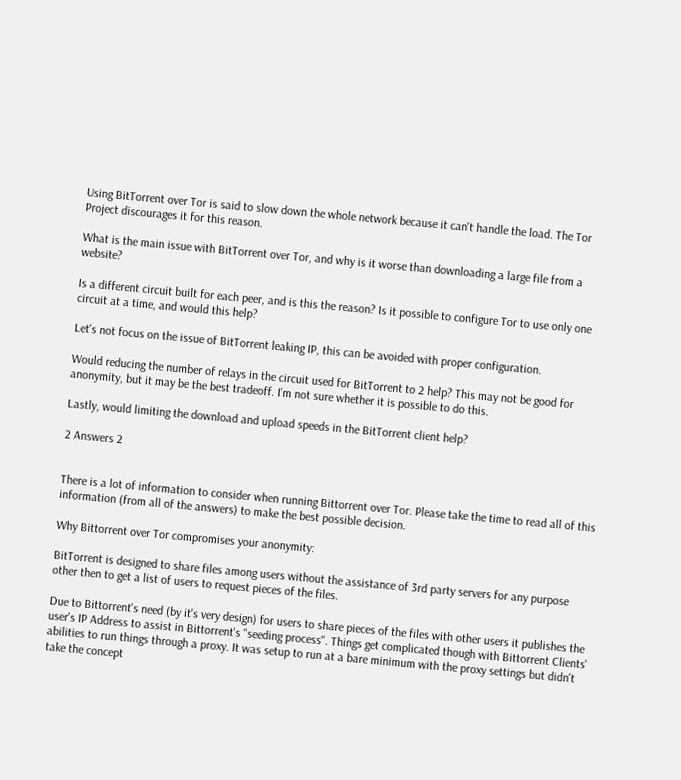Using BitTorrent over Tor is said to slow down the whole network because it can't handle the load. The Tor Project discourages it for this reason.

What is the main issue with BitTorrent over Tor, and why is it worse than downloading a large file from a website?

Is a different circuit built for each peer, and is this the reason? Is it possible to configure Tor to use only one circuit at a time, and would this help?

Let's not focus on the issue of BitTorrent leaking IP, this can be avoided with proper configuration.

Would reducing the number of relays in the circuit used for BitTorrent to 2 help? This may not be good for anonymity, but it may be the best tradeoff. I'm not sure whether it is possible to do this.

Lastly, would limiting the download and upload speeds in the BitTorrent client help?

2 Answers 2


There is a lot of information to consider when running Bittorrent over Tor. Please take the time to read all of this information (from all of the answers) to make the best possible decision.

Why Bittorrent over Tor compromises your anonymity:

BitTorrent is designed to share files among users without the assistance of 3rd party servers for any purpose other then to get a list of users to request pieces of the files.

Due to Bittorrent's need (by it's very design) for users to share pieces of the files with other users it publishes the user's IP Address to assist in Bittorrent's "seeding process". Things get complicated though with Bittorrent Clients' abilities to run things through a proxy. It was setup to run at a bare minimum with the proxy settings but didn't take the concept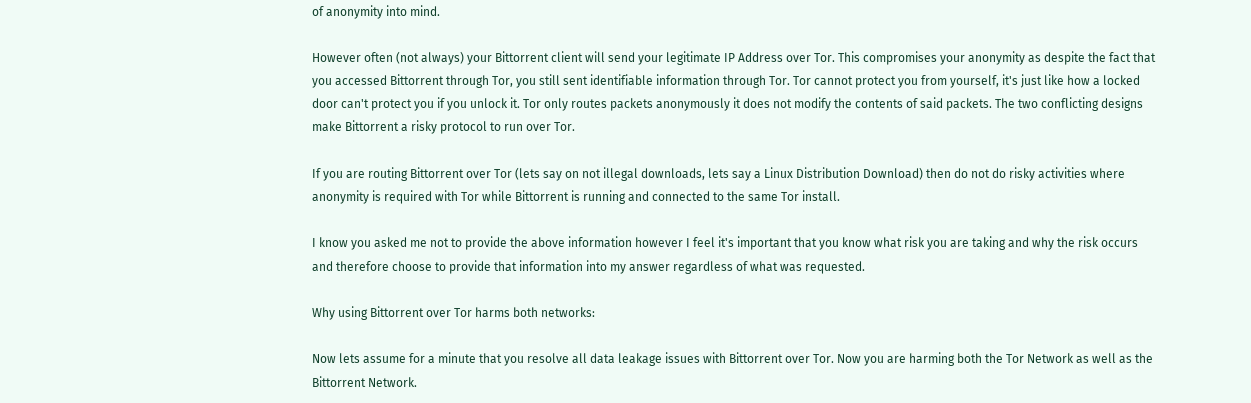of anonymity into mind.

However often (not always) your Bittorrent client will send your legitimate IP Address over Tor. This compromises your anonymity as despite the fact that you accessed Bittorrent through Tor, you still sent identifiable information through Tor. Tor cannot protect you from yourself, it's just like how a locked door can't protect you if you unlock it. Tor only routes packets anonymously it does not modify the contents of said packets. The two conflicting designs make Bittorrent a risky protocol to run over Tor.

If you are routing Bittorrent over Tor (lets say on not illegal downloads, lets say a Linux Distribution Download) then do not do risky activities where anonymity is required with Tor while Bittorrent is running and connected to the same Tor install.

I know you asked me not to provide the above information however I feel it's important that you know what risk you are taking and why the risk occurs and therefore choose to provide that information into my answer regardless of what was requested.

Why using Bittorrent over Tor harms both networks:

Now lets assume for a minute that you resolve all data leakage issues with Bittorrent over Tor. Now you are harming both the Tor Network as well as the Bittorrent Network.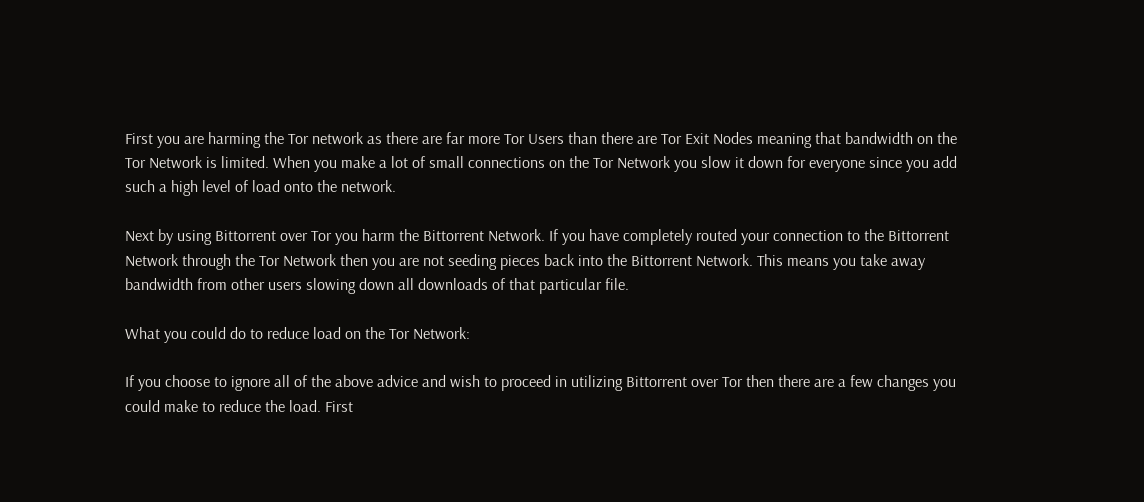First you are harming the Tor network as there are far more Tor Users than there are Tor Exit Nodes meaning that bandwidth on the Tor Network is limited. When you make a lot of small connections on the Tor Network you slow it down for everyone since you add such a high level of load onto the network.

Next by using Bittorrent over Tor you harm the Bittorrent Network. If you have completely routed your connection to the Bittorrent Network through the Tor Network then you are not seeding pieces back into the Bittorrent Network. This means you take away bandwidth from other users slowing down all downloads of that particular file.

What you could do to reduce load on the Tor Network:

If you choose to ignore all of the above advice and wish to proceed in utilizing Bittorrent over Tor then there are a few changes you could make to reduce the load. First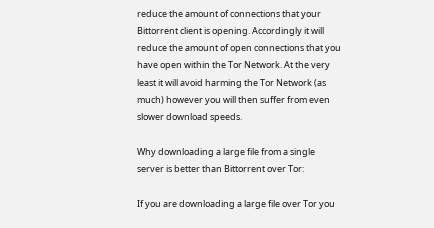reduce the amount of connections that your Bittorrent client is opening. Accordingly it will reduce the amount of open connections that you have open within the Tor Network. At the very least it will avoid harming the Tor Network (as much) however you will then suffer from even slower download speeds.

Why downloading a large file from a single server is better than Bittorrent over Tor:

If you are downloading a large file over Tor you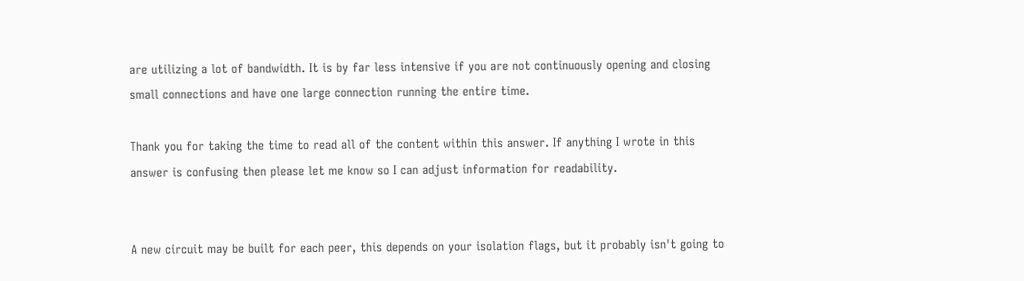are utilizing a lot of bandwidth. It is by far less intensive if you are not continuously opening and closing small connections and have one large connection running the entire time.

Thank you for taking the time to read all of the content within this answer. If anything I wrote in this answer is confusing then please let me know so I can adjust information for readability.


A new circuit may be built for each peer, this depends on your isolation flags, but it probably isn't going to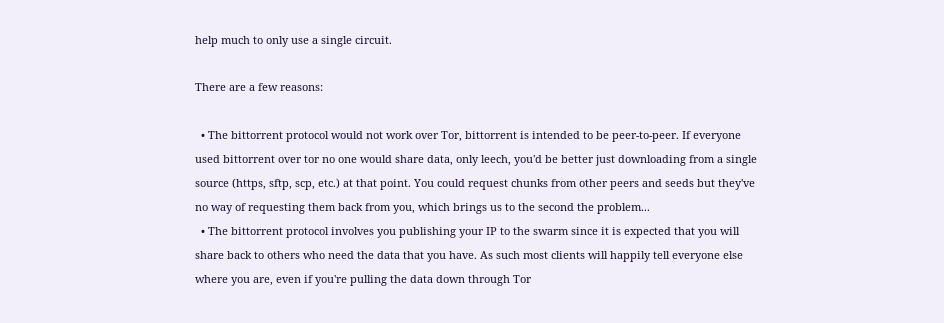help much to only use a single circuit.

There are a few reasons:

  • The bittorrent protocol would not work over Tor, bittorrent is intended to be peer-to-peer. If everyone used bittorrent over tor no one would share data, only leech, you'd be better just downloading from a single source (https, sftp, scp, etc.) at that point. You could request chunks from other peers and seeds but they've no way of requesting them back from you, which brings us to the second the problem...
  • The bittorrent protocol involves you publishing your IP to the swarm since it is expected that you will share back to others who need the data that you have. As such most clients will happily tell everyone else where you are, even if you're pulling the data down through Tor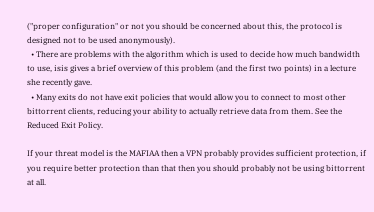("proper configuration" or not you should be concerned about this, the protocol is designed not to be used anonymously).
  • There are problems with the algorithm which is used to decide how much bandwidth to use, isis gives a brief overview of this problem (and the first two points) in a lecture she recently gave.
  • Many exits do not have exit policies that would allow you to connect to most other bittorrent clients, reducing your ability to actually retrieve data from them. See the Reduced Exit Policy.

If your threat model is the MAFIAA then a VPN probably provides sufficient protection, if you require better protection than that then you should probably not be using bittorrent at all.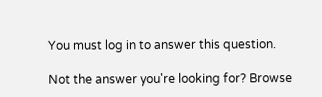You must log in to answer this question.

Not the answer you're looking for? Browse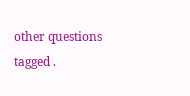other questions tagged .